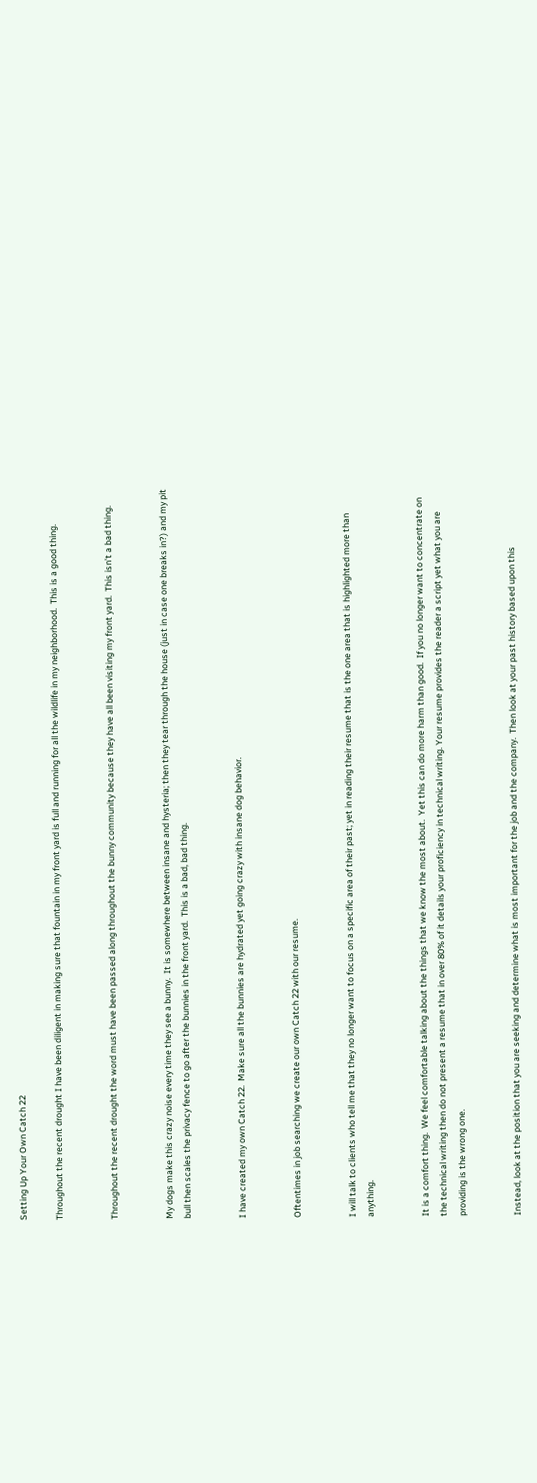Setting Up Your Own Catch 22

Throughout the recent drought I have been diligent in making sure that fountain in my front yard is full and running for all the wildlife in my neighborhood.  This is a good thing.


Throughout the recent drought the word must have been passed along throughout the bunny community because they have all been visiting my front yard.  This isn’t a bad thing.


My dogs make this crazy noise every time they see a bunny.  It is somewhere between insane and hysteria; then they tear through the house (just in case one breaks in?) and my pit bull then scales the privacy fence to go after the bunnies in the front yard.  This is a bad, bad thing.


I have created my own Catch 22.  Make sure all the bunnies are hydrated yet going crazy with insane dog behavior.


Oftentimes in job searching we create our own Catch 22 with our resume.


I will talk to clients who tell me that they no longer want to focus on a specific area of their past; yet in reading their resume that is the one area that is highlighted more than anything.


It is a comfort thing.  We feel comfortable talking about the things that we know the most about.  Yet this can do more harm than good.  If you no longer want to concentrate on the technical writing then do not present a resume that in over 80% of it details your proficiency in technical writing. Your resume provides the reader a script yet what you are providing is the wrong one.


Instead, look at the position that you are seeking and determine what is most important for the job and the company.  Then look at your past history based upon this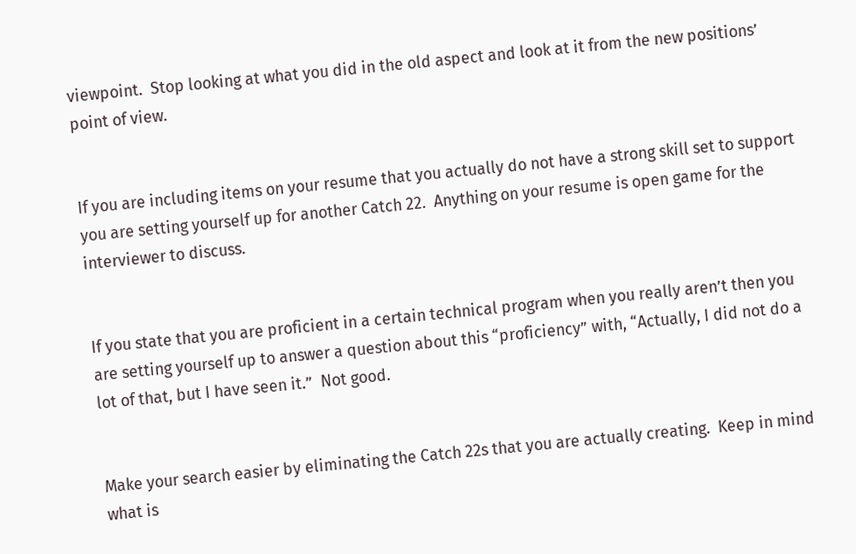viewpoint.  Stop looking at what you did in the old aspect and look at it from the new positions’ point of view.


If you are including items on your resume that you actually do not have a strong skill set to support you are setting yourself up for another Catch 22.  Anything on your resume is open game for the interviewer to discuss.


If you state that you are proficient in a certain technical program when you really aren’t then you are setting yourself up to answer a question about this “proficiency” with, “Actually, I did not do a lot of that, but I have seen it.”  Not good.


Make your search easier by eliminating the Catch 22s that you are actually creating.  Keep in mind what is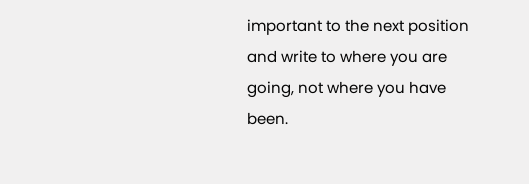important to the next position and write to where you are going, not where you have been.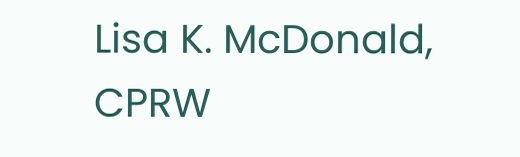Lisa K. McDonald, CPRW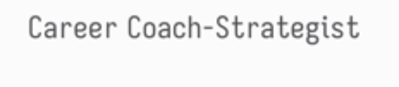Career Coach-Strategist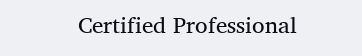Certified Professional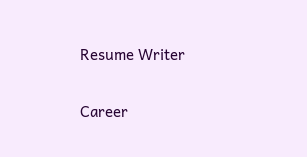Resume Writer

Career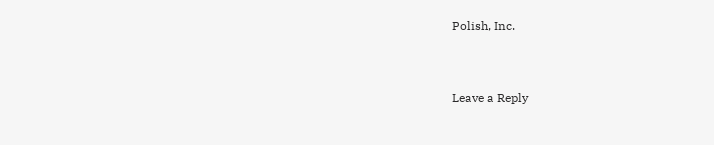Polish, Inc.


Leave a Reply